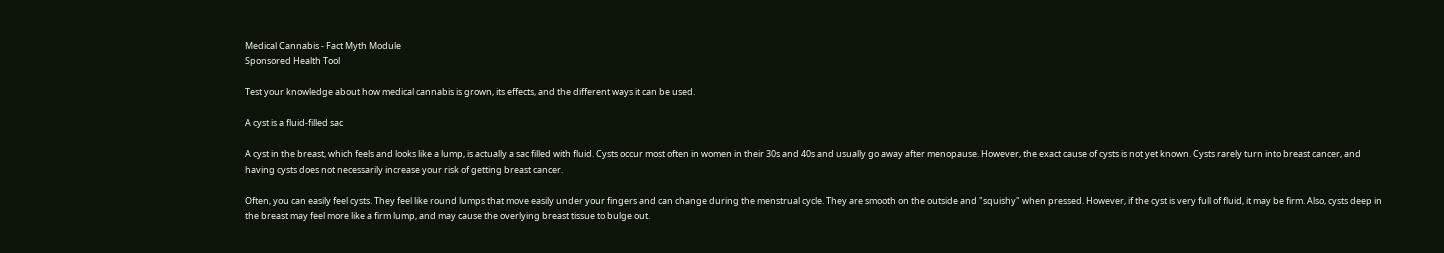Medical Cannabis - Fact Myth Module
Sponsored Health Tool

Test your knowledge about how medical cannabis is grown, its effects, and the different ways it can be used.

A cyst is a fluid-filled sac

A cyst in the breast, which feels and looks like a lump, is actually a sac filled with fluid. Cysts occur most often in women in their 30s and 40s and usually go away after menopause. However, the exact cause of cysts is not yet known. Cysts rarely turn into breast cancer, and having cysts does not necessarily increase your risk of getting breast cancer.

Often, you can easily feel cysts. They feel like round lumps that move easily under your fingers and can change during the menstrual cycle. They are smooth on the outside and "squishy" when pressed. However, if the cyst is very full of fluid, it may be firm. Also, cysts deep in the breast may feel more like a firm lump, and may cause the overlying breast tissue to bulge out.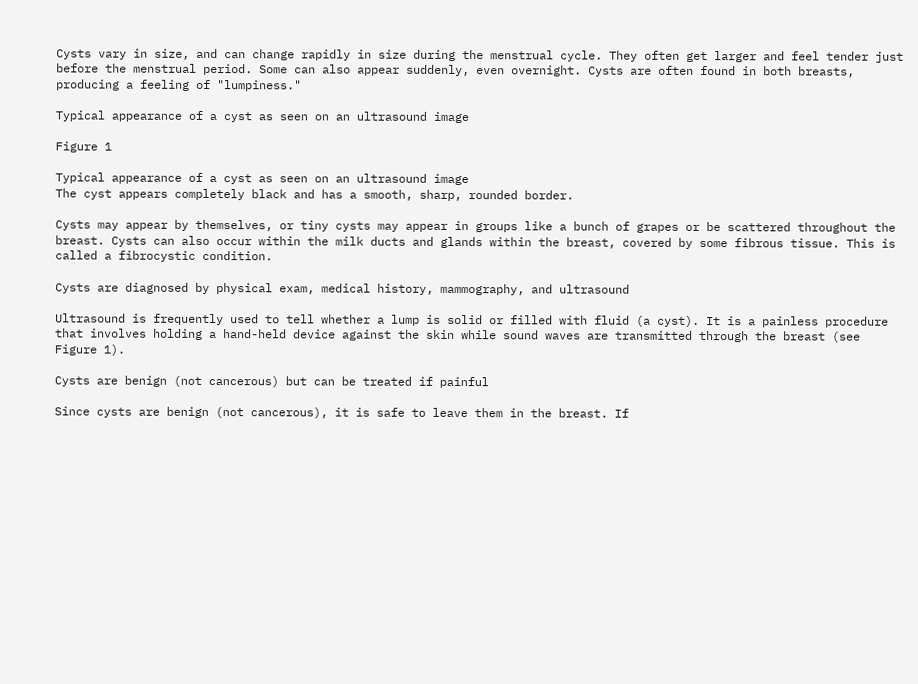Cysts vary in size, and can change rapidly in size during the menstrual cycle. They often get larger and feel tender just before the menstrual period. Some can also appear suddenly, even overnight. Cysts are often found in both breasts, producing a feeling of "lumpiness."

Typical appearance of a cyst as seen on an ultrasound image

Figure 1

Typical appearance of a cyst as seen on an ultrasound image
The cyst appears completely black and has a smooth, sharp, rounded border.

Cysts may appear by themselves, or tiny cysts may appear in groups like a bunch of grapes or be scattered throughout the breast. Cysts can also occur within the milk ducts and glands within the breast, covered by some fibrous tissue. This is called a fibrocystic condition.

Cysts are diagnosed by physical exam, medical history, mammography, and ultrasound

Ultrasound is frequently used to tell whether a lump is solid or filled with fluid (a cyst). It is a painless procedure that involves holding a hand-held device against the skin while sound waves are transmitted through the breast (see Figure 1).

Cysts are benign (not cancerous) but can be treated if painful

Since cysts are benign (not cancerous), it is safe to leave them in the breast. If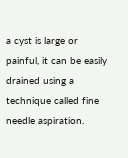a cyst is large or painful, it can be easily drained using a technique called fine needle aspiration.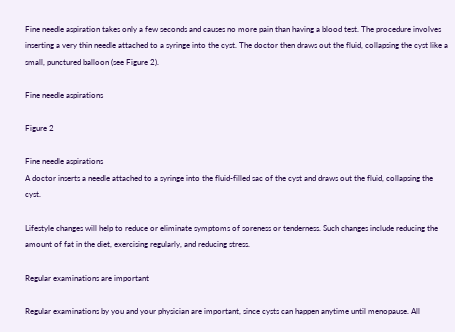Fine needle aspiration takes only a few seconds and causes no more pain than having a blood test. The procedure involves inserting a very thin needle attached to a syringe into the cyst. The doctor then draws out the fluid, collapsing the cyst like a small, punctured balloon (see Figure 2).

Fine needle aspirations

Figure 2

Fine needle aspirations
A doctor inserts a needle attached to a syringe into the fluid-filled sac of the cyst and draws out the fluid, collapsing the cyst.

Lifestyle changes will help to reduce or eliminate symptoms of soreness or tenderness. Such changes include reducing the amount of fat in the diet, exercising regularly, and reducing stress.

Regular examinations are important

Regular examinations by you and your physician are important, since cysts can happen anytime until menopause. All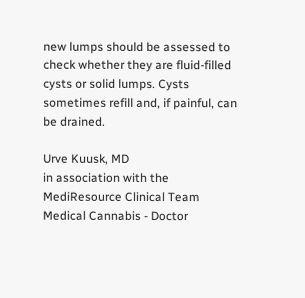new lumps should be assessed to check whether they are fluid-filled cysts or solid lumps. Cysts sometimes refill and, if painful, can be drained.

Urve Kuusk, MD
in association with the MediResource Clinical Team
Medical Cannabis - Doctor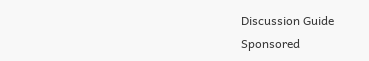Discussion Guide
Sponsored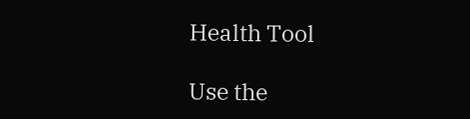Health Tool

Use the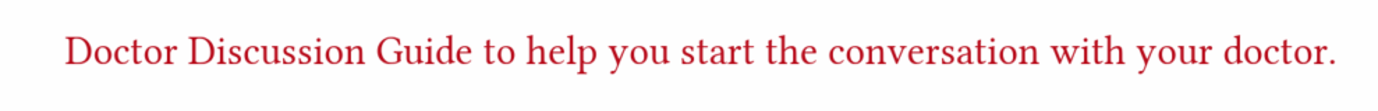Doctor Discussion Guide to help you start the conversation with your doctor.